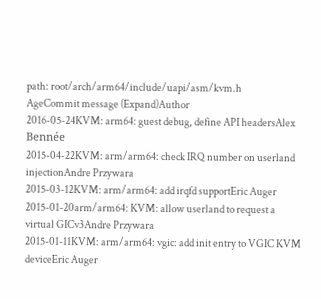path: root/arch/arm64/include/uapi/asm/kvm.h
AgeCommit message (Expand)Author
2016-05-24KVM: arm64: guest debug, define API headersAlex Bennée
2015-04-22KVM: arm/arm64: check IRQ number on userland injectionAndre Przywara
2015-03-12KVM: arm/arm64: add irqfd supportEric Auger
2015-01-20arm/arm64: KVM: allow userland to request a virtual GICv3Andre Przywara
2015-01-11KVM: arm/arm64: vgic: add init entry to VGIC KVM deviceEric Auger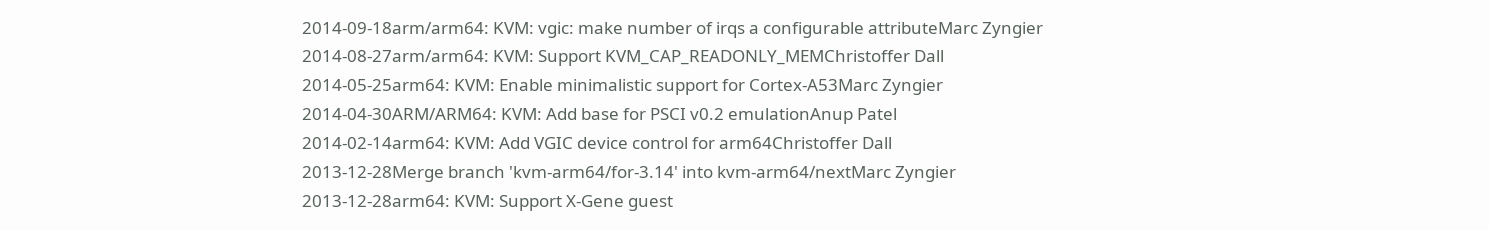2014-09-18arm/arm64: KVM: vgic: make number of irqs a configurable attributeMarc Zyngier
2014-08-27arm/arm64: KVM: Support KVM_CAP_READONLY_MEMChristoffer Dall
2014-05-25arm64: KVM: Enable minimalistic support for Cortex-A53Marc Zyngier
2014-04-30ARM/ARM64: KVM: Add base for PSCI v0.2 emulationAnup Patel
2014-02-14arm64: KVM: Add VGIC device control for arm64Christoffer Dall
2013-12-28Merge branch 'kvm-arm64/for-3.14' into kvm-arm64/nextMarc Zyngier
2013-12-28arm64: KVM: Support X-Gene guest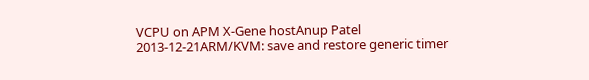VCPU on APM X-Gene hostAnup Patel
2013-12-21ARM/KVM: save and restore generic timer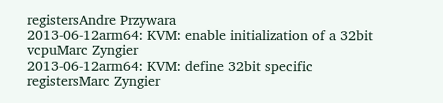registersAndre Przywara
2013-06-12arm64: KVM: enable initialization of a 32bit vcpuMarc Zyngier
2013-06-12arm64: KVM: define 32bit specific registersMarc Zyngier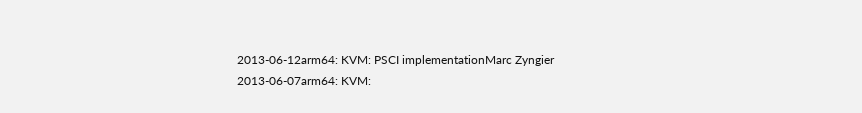2013-06-12arm64: KVM: PSCI implementationMarc Zyngier
2013-06-07arm64: KVM: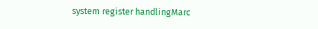system register handlingMarc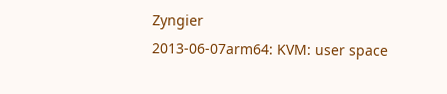Zyngier
2013-06-07arm64: KVM: user space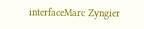interfaceMarc Zyngier